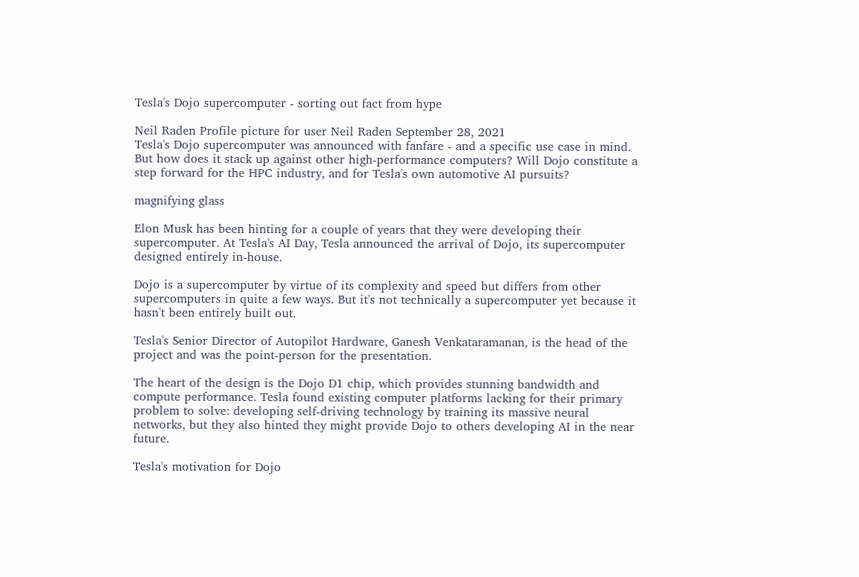Tesla's Dojo supercomputer - sorting out fact from hype

Neil Raden Profile picture for user Neil Raden September 28, 2021
Tesla's Dojo supercomputer was announced with fanfare - and a specific use case in mind. But how does it stack up against other high-performance computers? Will Dojo constitute a step forward for the HPC industry, and for Tesla's own automotive AI pursuits?

magnifying glass

Elon Musk has been hinting for a couple of years that they were developing their supercomputer. At Tesla's AI Day, Tesla announced the arrival of Dojo, its supercomputer designed entirely in-house.

Dojo is a supercomputer by virtue of its complexity and speed but differs from other supercomputers in quite a few ways. But it's not technically a supercomputer yet because it hasn't been entirely built out.

Tesla's Senior Director of Autopilot Hardware, Ganesh Venkataramanan, is the head of the project and was the point-person for the presentation.

The heart of the design is the Dojo D1 chip, which provides stunning bandwidth and compute performance. Tesla found existing computer platforms lacking for their primary problem to solve: developing self-driving technology by training its massive neural networks, but they also hinted they might provide Dojo to others developing AI in the near future.

Tesla's motivation for Dojo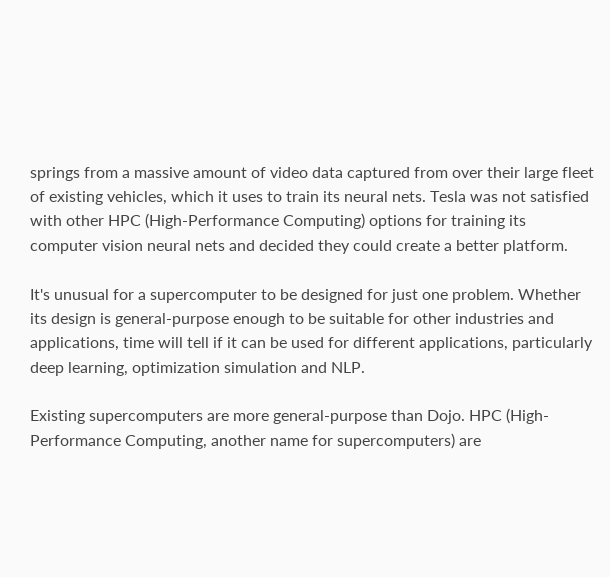springs from a massive amount of video data captured from over their large fleet of existing vehicles, which it uses to train its neural nets. Tesla was not satisfied with other HPC (High-Performance Computing) options for training its computer vision neural nets and decided they could create a better platform.

It's unusual for a supercomputer to be designed for just one problem. Whether its design is general-purpose enough to be suitable for other industries and applications, time will tell if it can be used for different applications, particularly deep learning, optimization simulation and NLP.

Existing supercomputers are more general-purpose than Dojo. HPC (High-Performance Computing, another name for supercomputers) are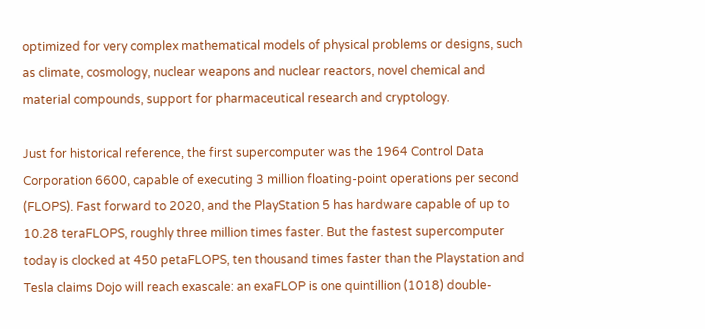optimized for very complex mathematical models of physical problems or designs, such as climate, cosmology, nuclear weapons and nuclear reactors, novel chemical and material compounds, support for pharmaceutical research and cryptology.

Just for historical reference, the first supercomputer was the 1964 Control Data Corporation 6600, capable of executing 3 million floating-point operations per second (FLOPS). Fast forward to 2020, and the PlayStation 5 has hardware capable of up to 10.28 teraFLOPS, roughly three million times faster. But the fastest supercomputer today is clocked at 450 petaFLOPS, ten thousand times faster than the Playstation and Tesla claims Dojo will reach exascale: an exaFLOP is one quintillion (1018) double-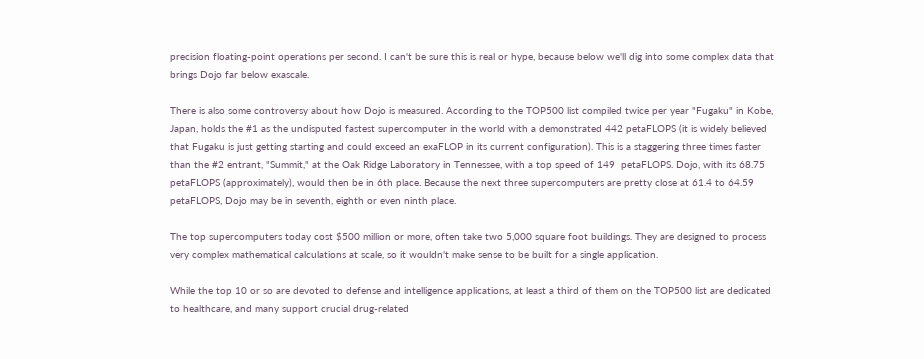precision floating-point operations per second. I can't be sure this is real or hype, because below we'll dig into some complex data that brings Dojo far below exascale.

There is also some controversy about how Dojo is measured. According to the TOP500 list compiled twice per year "Fugaku" in Kobe, Japan, holds the #1 as the undisputed fastest supercomputer in the world with a demonstrated 442 petaFLOPS (it is widely believed that Fugaku is just getting starting and could exceed an exaFLOP in its current configuration). This is a staggering three times faster than the #2 entrant, "Summit," at the Oak Ridge Laboratory in Tennessee, with a top speed of 149  petaFLOPS. Dojo, with its 68.75 petaFLOPS (approximately), would then be in 6th place. Because the next three supercomputers are pretty close at 61.4 to 64.59 petaFLOPS, Dojo may be in seventh, eighth or even ninth place.

The top supercomputers today cost $500 million or more, often take two 5,000 square foot buildings. They are designed to process very complex mathematical calculations at scale, so it wouldn't make sense to be built for a single application.

While the top 10 or so are devoted to defense and intelligence applications, at least a third of them on the TOP500 list are dedicated to healthcare, and many support crucial drug-related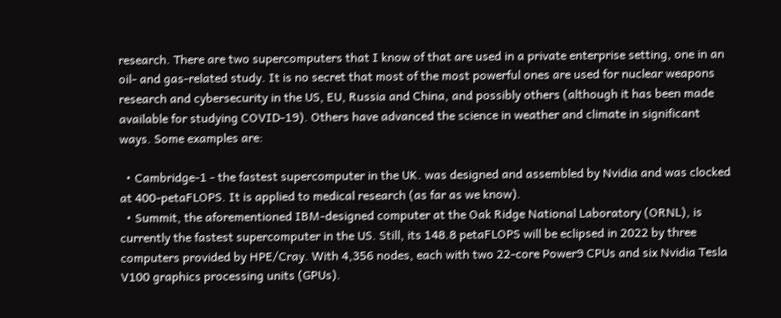research. There are two supercomputers that I know of that are used in a private enterprise setting, one in an oil- and gas-related study. It is no secret that most of the most powerful ones are used for nuclear weapons research and cybersecurity in the US, EU, Russia and China, and possibly others (although it has been made available for studying COVID-19). Others have advanced the science in weather and climate in significant ways. Some examples are:

  • Cambridge-1 - the fastest supercomputer in the UK. was designed and assembled by Nvidia and was clocked at 400-petaFLOPS. It is applied to medical research (as far as we know).
  • Summit, the aforementioned IBM-designed computer at the Oak Ridge National Laboratory (ORNL), is currently the fastest supercomputer in the US. Still, its 148.8 petaFLOPS will be eclipsed in 2022 by three computers provided by HPE/Cray. With 4,356 nodes, each with two 22-core Power9 CPUs and six Nvidia Tesla V100 graphics processing units (GPUs).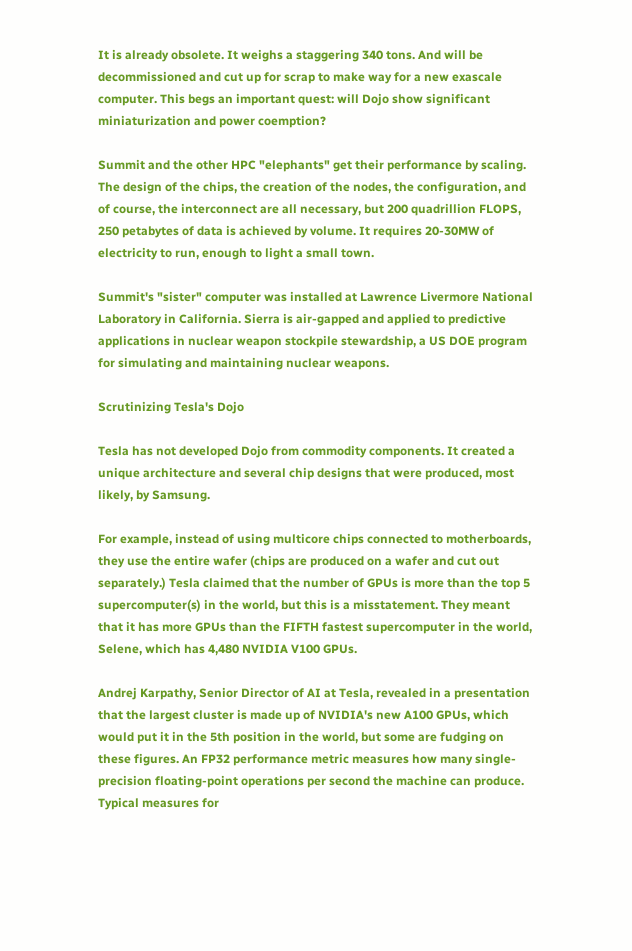It is already obsolete. It weighs a staggering 340 tons. And will be decommissioned and cut up for scrap to make way for a new exascale computer. This begs an important quest: will Dojo show significant miniaturization and power coemption?

Summit and the other HPC "elephants" get their performance by scaling. The design of the chips, the creation of the nodes, the configuration, and of course, the interconnect are all necessary, but 200 quadrillion FLOPS, 250 petabytes of data is achieved by volume. It requires 20-30MW of electricity to run, enough to light a small town.

Summit's "sister" computer was installed at Lawrence Livermore National Laboratory in California. Sierra is air-gapped and applied to predictive applications in nuclear weapon stockpile stewardship, a US DOE program for simulating and maintaining nuclear weapons.

Scrutinizing Tesla's Dojo

Tesla has not developed Dojo from commodity components. It created a unique architecture and several chip designs that were produced, most likely, by Samsung.

For example, instead of using multicore chips connected to motherboards, they use the entire wafer (chips are produced on a wafer and cut out separately.) Tesla claimed that the number of GPUs is more than the top 5 supercomputer(s) in the world, but this is a misstatement. They meant that it has more GPUs than the FIFTH fastest supercomputer in the world, Selene, which has 4,480 NVIDIA V100 GPUs.

Andrej Karpathy, Senior Director of AI at Tesla, revealed in a presentation that the largest cluster is made up of NVIDIA's new A100 GPUs, which would put it in the 5th position in the world, but some are fudging on these figures. An FP32 performance metric measures how many single-precision floating-point operations per second the machine can produce. Typical measures for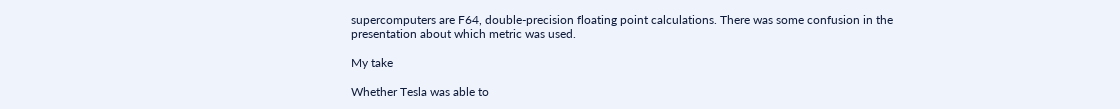supercomputers are F64, double-precision floating point calculations. There was some confusion in the presentation about which metric was used.

My take

Whether Tesla was able to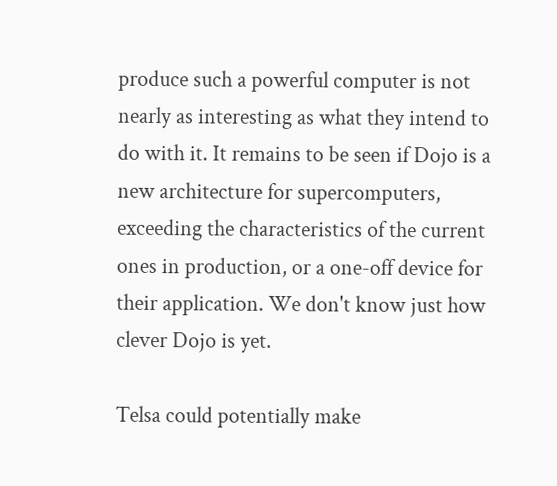produce such a powerful computer is not nearly as interesting as what they intend to do with it. It remains to be seen if Dojo is a new architecture for supercomputers, exceeding the characteristics of the current ones in production, or a one-off device for their application. We don't know just how clever Dojo is yet.

Telsa could potentially make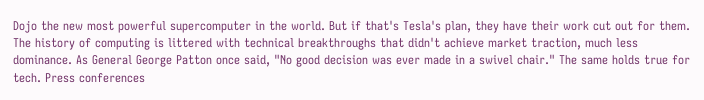Dojo the new most powerful supercomputer in the world. But if that's Tesla's plan, they have their work cut out for them. The history of computing is littered with technical breakthroughs that didn't achieve market traction, much less dominance. As General George Patton once said, "No good decision was ever made in a swivel chair." The same holds true for tech. Press conferences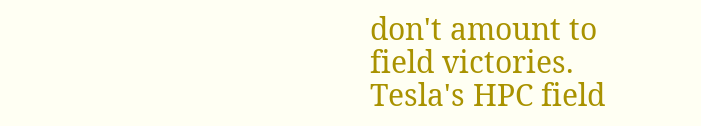don't amount to field victories. Tesla's HPC field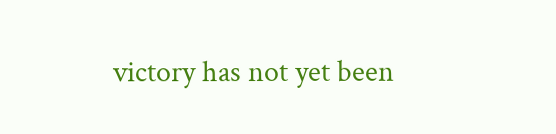victory has not yet been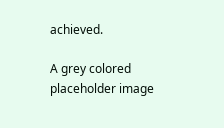achieved.

A grey colored placeholder image